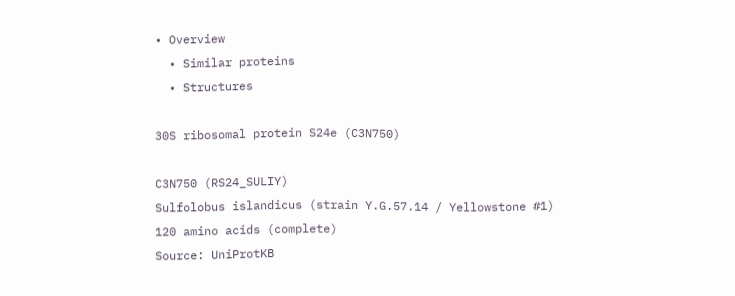• Overview
  • Similar proteins
  • Structures

30S ribosomal protein S24e (C3N750)

C3N750 (RS24_SULIY)
Sulfolobus islandicus (strain Y.G.57.14 / Yellowstone #1)
120 amino acids (complete)
Source: UniProtKB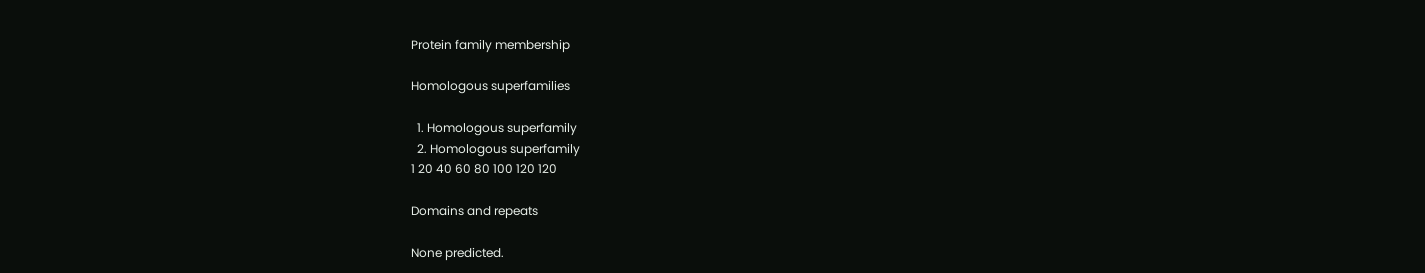Protein family membership

Homologous superfamilies

  1. Homologous superfamily
  2. Homologous superfamily
1 20 40 60 80 100 120 120

Domains and repeats

None predicted.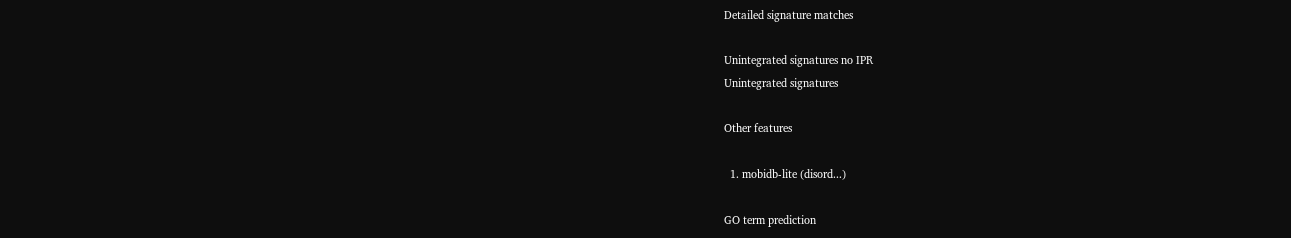Detailed signature matches

Unintegrated signatures no IPR
Unintegrated signatures

Other features

  1. mobidb-lite (disord...)

GO term prediction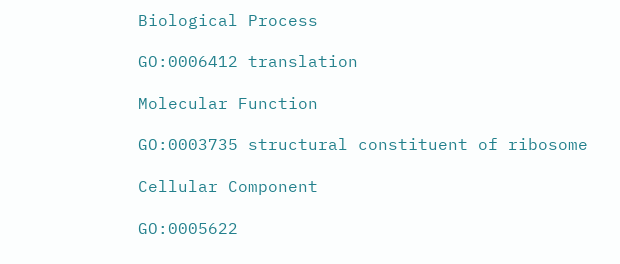Biological Process

GO:0006412 translation

Molecular Function

GO:0003735 structural constituent of ribosome

Cellular Component

GO:0005622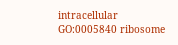intracellular
GO:0005840 ribosome